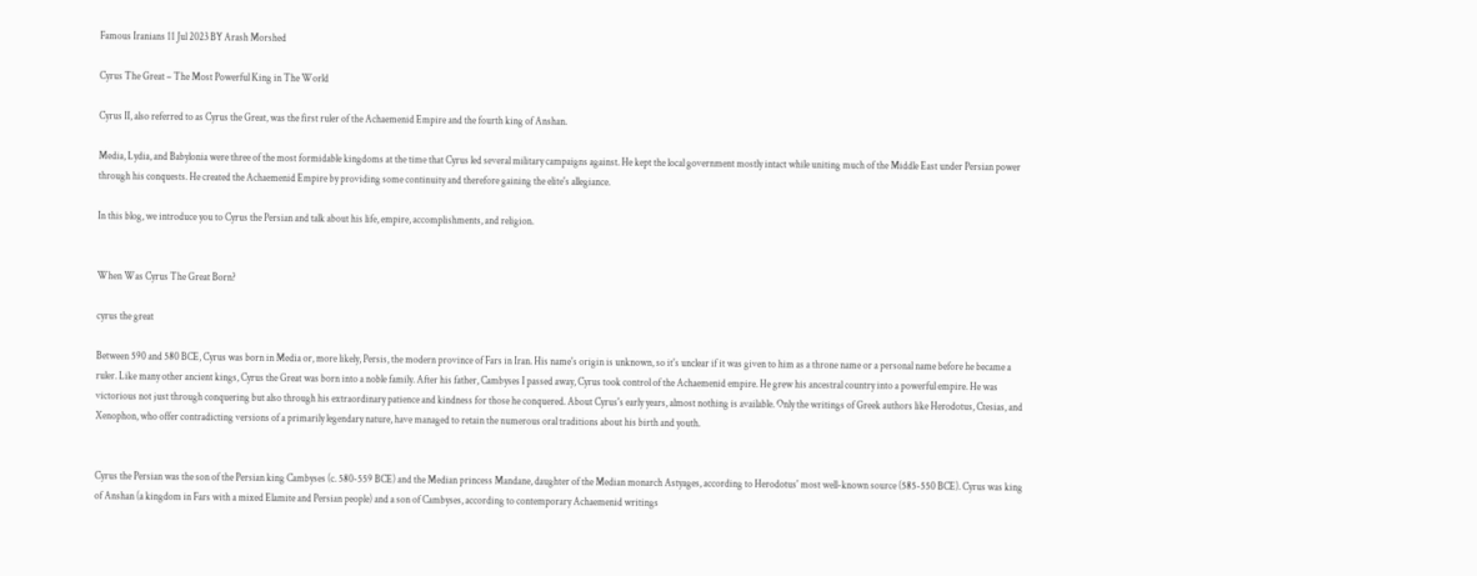Famous Iranians 11 Jul 2023 BY Arash Morshed

Cyrus The Great – The Most Powerful King in The World

Cyrus II, also referred to as Cyrus the Great, was the first ruler of the Achaemenid Empire and the fourth king of Anshan.

Media, Lydia, and Babylonia were three of the most formidable kingdoms at the time that Cyrus led several military campaigns against. He kept the local government mostly intact while uniting much of the Middle East under Persian power through his conquests. He created the Achaemenid Empire by providing some continuity and therefore gaining the elite's allegiance.

In this blog, we introduce you to Cyrus the Persian and talk about his life, empire, accomplishments, and religion.


When Was Cyrus The Great Born?

cyrus the great

Between 590 and 580 BCE, Cyrus was born in Media or, more likely, Persis, the modern province of Fars in Iran. His name's origin is unknown, so it's unclear if it was given to him as a throne name or a personal name before he became a ruler. Like many other ancient kings, Cyrus the Great was born into a noble family. After his father, Cambyses I passed away, Cyrus took control of the Achaemenid empire. He grew his ancestral country into a powerful empire. He was victorious not just through conquering but also through his extraordinary patience and kindness for those he conquered. About Cyrus's early years, almost nothing is available. Only the writings of Greek authors like Herodotus, Ctesias, and Xenophon, who offer contradicting versions of a primarily legendary nature, have managed to retain the numerous oral traditions about his birth and youth.


Cyrus the Persian was the son of the Persian king Cambyses (c. 580-559 BCE) and the Median princess Mandane, daughter of the Median monarch Astyages, according to Herodotus' most well-known source (585-550 BCE). Cyrus was king of Anshan (a kingdom in Fars with a mixed Elamite and Persian people) and a son of Cambyses, according to contemporary Achaemenid writings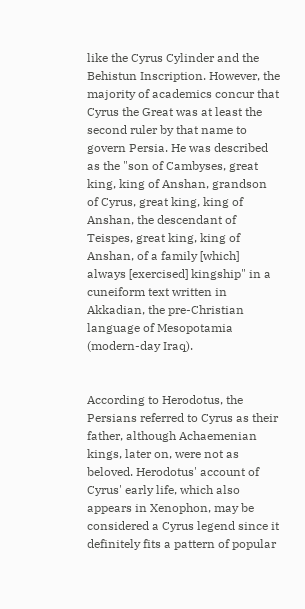like the Cyrus Cylinder and the Behistun Inscription. However, the majority of academics concur that Cyrus the Great was at least the second ruler by that name to govern Persia. He was described as the "son of Cambyses, great king, king of Anshan, grandson of Cyrus, great king, king of Anshan, the descendant of Teispes, great king, king of Anshan, of a family [which] always [exercised] kingship" in a cuneiform text written in Akkadian, the pre-Christian language of Mesopotamia (modern-day Iraq).


According to Herodotus, the Persians referred to Cyrus as their father, although Achaemenian kings, later on, were not as beloved. Herodotus' account of Cyrus' early life, which also appears in Xenophon, may be considered a Cyrus legend since it definitely fits a pattern of popular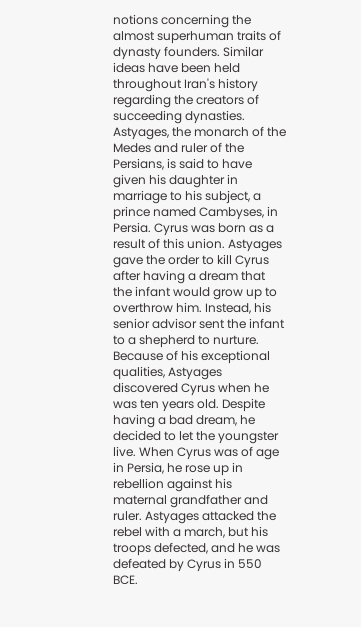notions concerning the almost superhuman traits of dynasty founders. Similar ideas have been held throughout Iran's history regarding the creators of succeeding dynasties. Astyages, the monarch of the Medes and ruler of the Persians, is said to have given his daughter in marriage to his subject, a prince named Cambyses, in Persia. Cyrus was born as a result of this union. Astyages gave the order to kill Cyrus after having a dream that the infant would grow up to overthrow him. Instead, his senior advisor sent the infant to a shepherd to nurture. Because of his exceptional qualities, Astyages discovered Cyrus when he was ten years old. Despite having a bad dream, he decided to let the youngster live. When Cyrus was of age in Persia, he rose up in rebellion against his maternal grandfather and ruler. Astyages attacked the rebel with a march, but his troops defected, and he was defeated by Cyrus in 550 BCE.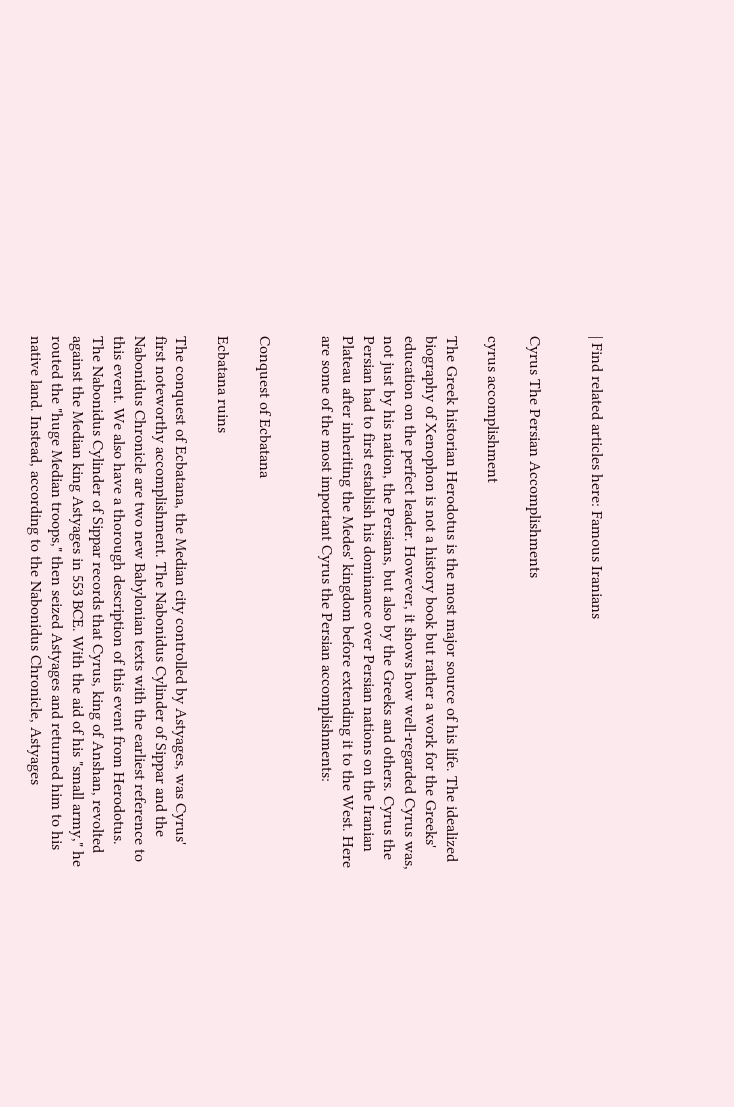| Find related articles here: Famous Iranians


Cyrus The Persian Accomplishments

cyrus accomplishment

The Greek historian Herodotus is the most major source of his life. The idealized biography of Xenophon is not a history book but rather a work for the Greeks' education on the perfect leader. However, it shows how well-regarded Cyrus was, not just by his nation, the Persians, but also by the Greeks and others. Cyrus the Persian had to first establish his dominance over Persian nations on the Iranian Plateau after inheriting the Medes' kingdom before extending it to the West. Here are some of the most important Cyrus the Persian accomplishments:


Conquest of Ecbatana

Ecbatana ruins

The conquest of Ecbatana, the Median city controlled by Astyages, was Cyrus' first noteworthy accomplishment. The Nabonidus Cylinder of Sippar and the Nabonidus Chronicle are two new Babylonian texts with the earliest reference to this event. We also have a thorough description of this event from Herodotus. The Nabonidus Cylinder of Sippar records that Cyrus, king of Anshan, revolted against the Median king Astyages in 553 BCE. With the aid of his "small army," he routed the "huge Median troops," then seized Astyages and returned him to his native land. Instead, according to the Nabonidus Chronicle, Astyages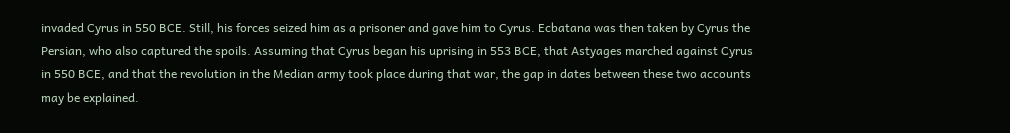invaded Cyrus in 550 BCE. Still, his forces seized him as a prisoner and gave him to Cyrus. Ecbatana was then taken by Cyrus the Persian, who also captured the spoils. Assuming that Cyrus began his uprising in 553 BCE, that Astyages marched against Cyrus in 550 BCE, and that the revolution in the Median army took place during that war, the gap in dates between these two accounts may be explained.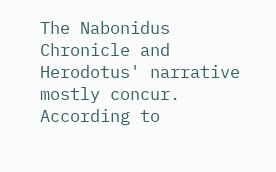The Nabonidus Chronicle and Herodotus' narrative mostly concur. According to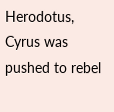Herodotus, Cyrus was pushed to rebel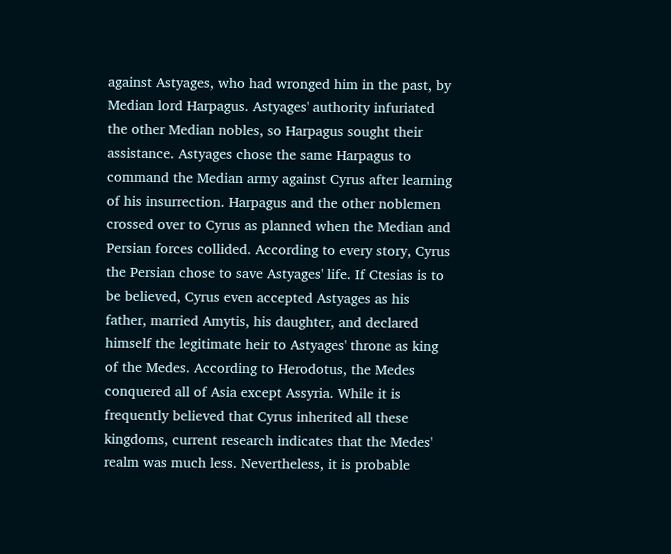against Astyages, who had wronged him in the past, by Median lord Harpagus. Astyages' authority infuriated the other Median nobles, so Harpagus sought their assistance. Astyages chose the same Harpagus to command the Median army against Cyrus after learning of his insurrection. Harpagus and the other noblemen crossed over to Cyrus as planned when the Median and Persian forces collided. According to every story, Cyrus the Persian chose to save Astyages' life. If Ctesias is to be believed, Cyrus even accepted Astyages as his father, married Amytis, his daughter, and declared himself the legitimate heir to Astyages' throne as king of the Medes. According to Herodotus, the Medes conquered all of Asia except Assyria. While it is frequently believed that Cyrus inherited all these kingdoms, current research indicates that the Medes' realm was much less. Nevertheless, it is probable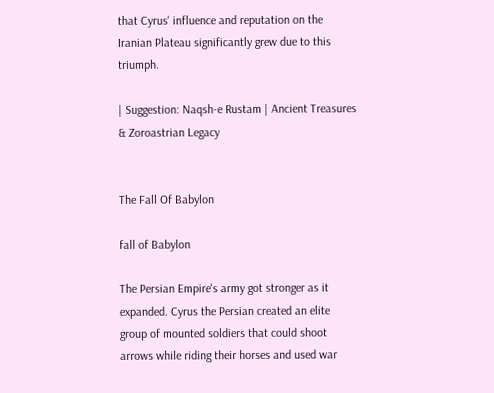that Cyrus' influence and reputation on the Iranian Plateau significantly grew due to this triumph.

| Suggestion: Naqsh-e Rustam | Ancient Treasures & Zoroastrian Legacy


The Fall Of Babylon

fall of Babylon

The Persian Empire's army got stronger as it expanded. Cyrus the Persian created an elite group of mounted soldiers that could shoot arrows while riding their horses and used war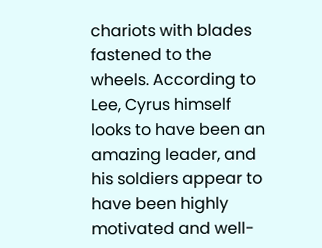chariots with blades fastened to the wheels. According to Lee, Cyrus himself looks to have been an amazing leader, and his soldiers appear to have been highly motivated and well-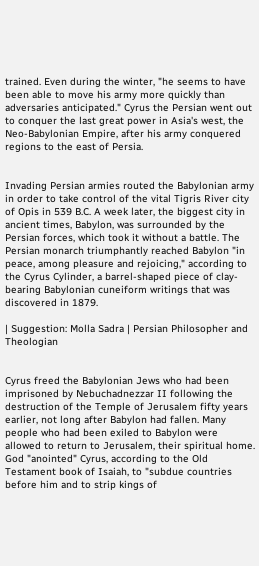trained. Even during the winter, "he seems to have been able to move his army more quickly than adversaries anticipated." Cyrus the Persian went out to conquer the last great power in Asia's west, the Neo-Babylonian Empire, after his army conquered regions to the east of Persia.


Invading Persian armies routed the Babylonian army in order to take control of the vital Tigris River city of Opis in 539 B.C. A week later, the biggest city in ancient times, Babylon, was surrounded by the Persian forces, which took it without a battle. The Persian monarch triumphantly reached Babylon "in peace, among pleasure and rejoicing," according to the Cyrus Cylinder, a barrel-shaped piece of clay-bearing Babylonian cuneiform writings that was discovered in 1879.

| Suggestion: Molla Sadra | Persian Philosopher and Theologian


Cyrus freed the Babylonian Jews who had been imprisoned by Nebuchadnezzar II following the destruction of the Temple of Jerusalem fifty years earlier, not long after Babylon had fallen. Many people who had been exiled to Babylon were allowed to return to Jerusalem, their spiritual home. God "anointed" Cyrus, according to the Old Testament book of Isaiah, to "subdue countries before him and to strip kings of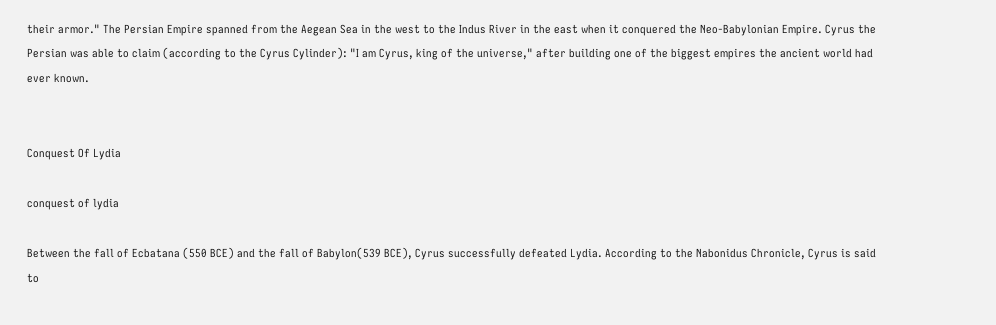their armor." The Persian Empire spanned from the Aegean Sea in the west to the Indus River in the east when it conquered the Neo-Babylonian Empire. Cyrus the Persian was able to claim (according to the Cyrus Cylinder): "I am Cyrus, king of the universe," after building one of the biggest empires the ancient world had ever known.


Conquest Of Lydia

conquest of lydia

Between the fall of Ecbatana (550 BCE) and the fall of Babylon(539 BCE), Cyrus successfully defeated Lydia. According to the Nabonidus Chronicle, Cyrus is said to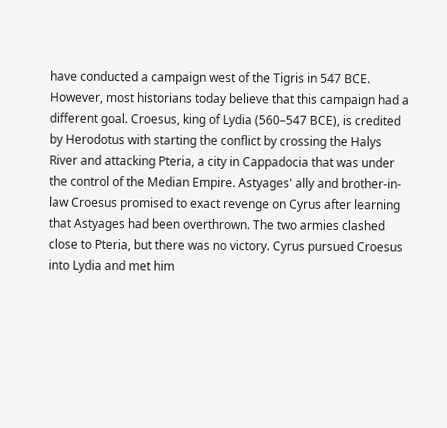have conducted a campaign west of the Tigris in 547 BCE. However, most historians today believe that this campaign had a different goal. Croesus, king of Lydia (560–547 BCE), is credited by Herodotus with starting the conflict by crossing the Halys River and attacking Pteria, a city in Cappadocia that was under the control of the Median Empire. Astyages' ally and brother-in-law Croesus promised to exact revenge on Cyrus after learning that Astyages had been overthrown. The two armies clashed close to Pteria, but there was no victory. Cyrus pursued Croesus into Lydia and met him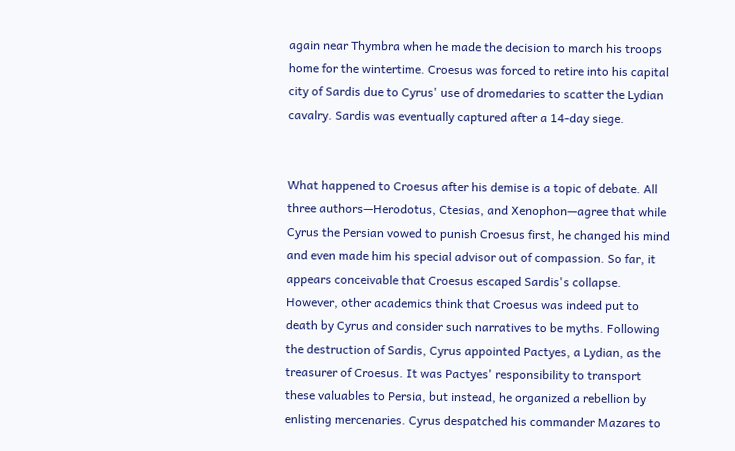again near Thymbra when he made the decision to march his troops home for the wintertime. Croesus was forced to retire into his capital city of Sardis due to Cyrus' use of dromedaries to scatter the Lydian cavalry. Sardis was eventually captured after a 14-day siege.


What happened to Croesus after his demise is a topic of debate. All three authors—Herodotus, Ctesias, and Xenophon—agree that while Cyrus the Persian vowed to punish Croesus first, he changed his mind and even made him his special advisor out of compassion. So far, it appears conceivable that Croesus escaped Sardis's collapse. However, other academics think that Croesus was indeed put to death by Cyrus and consider such narratives to be myths. Following the destruction of Sardis, Cyrus appointed Pactyes, a Lydian, as the treasurer of Croesus. It was Pactyes' responsibility to transport these valuables to Persia, but instead, he organized a rebellion by enlisting mercenaries. Cyrus despatched his commander Mazares to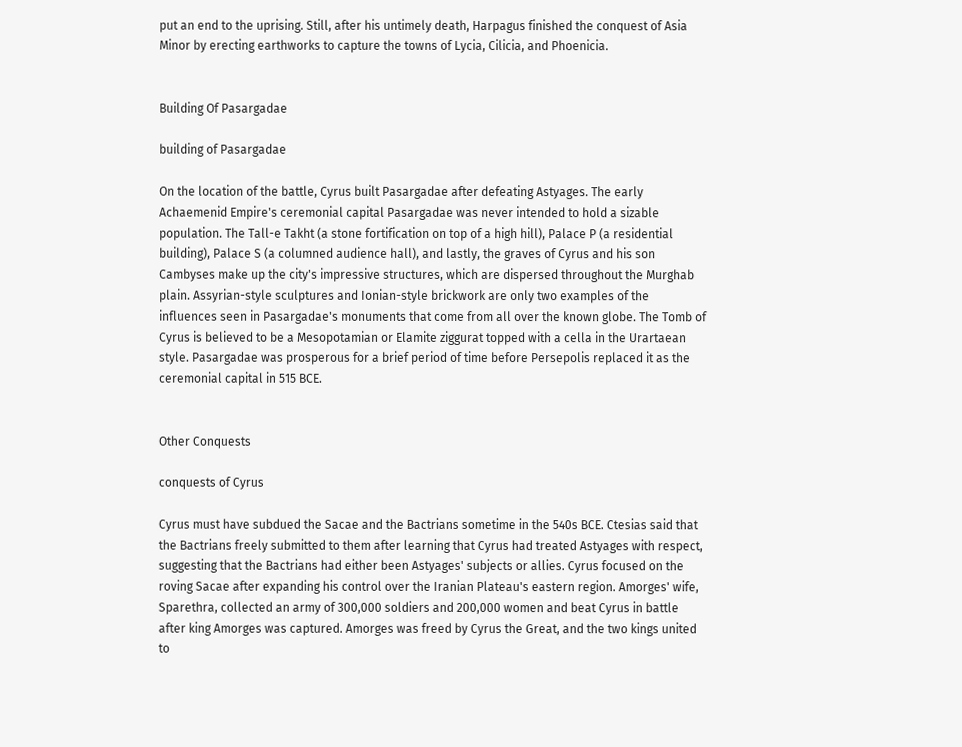put an end to the uprising. Still, after his untimely death, Harpagus finished the conquest of Asia Minor by erecting earthworks to capture the towns of Lycia, Cilicia, and Phoenicia.


Building Of Pasargadae

building of Pasargadae

On the location of the battle, Cyrus built Pasargadae after defeating Astyages. The early Achaemenid Empire's ceremonial capital Pasargadae was never intended to hold a sizable population. The Tall-e Takht (a stone fortification on top of a high hill), Palace P (a residential building), Palace S (a columned audience hall), and lastly, the graves of Cyrus and his son Cambyses make up the city's impressive structures, which are dispersed throughout the Murghab plain. Assyrian-style sculptures and Ionian-style brickwork are only two examples of the influences seen in Pasargadae's monuments that come from all over the known globe. The Tomb of Cyrus is believed to be a Mesopotamian or Elamite ziggurat topped with a cella in the Urartaean style. Pasargadae was prosperous for a brief period of time before Persepolis replaced it as the ceremonial capital in 515 BCE.


Other Conquests

conquests of Cyrus

Cyrus must have subdued the Sacae and the Bactrians sometime in the 540s BCE. Ctesias said that the Bactrians freely submitted to them after learning that Cyrus had treated Astyages with respect, suggesting that the Bactrians had either been Astyages' subjects or allies. Cyrus focused on the roving Sacae after expanding his control over the Iranian Plateau's eastern region. Amorges' wife, Sparethra, collected an army of 300,000 soldiers and 200,000 women and beat Cyrus in battle after king Amorges was captured. Amorges was freed by Cyrus the Great, and the two kings united to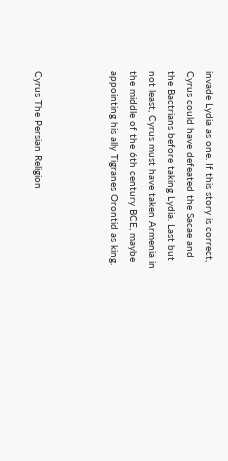invade Lydia as one. If this story is correct, Cyrus could have defeated the Sacae and the Bactrians before taking Lydia. Last but not least, Cyrus must have taken Armenia in the middle of the 6th century BCE, maybe appointing his ally Tigranes Orontid as king.



Cyrus The Persian Religion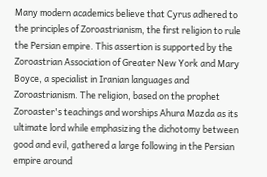Many modern academics believe that Cyrus adhered to the principles of Zoroastrianism, the first religion to rule the Persian empire. This assertion is supported by the Zoroastrian Association of Greater New York and Mary Boyce, a specialist in Iranian languages and Zoroastrianism. The religion, based on the prophet Zoroaster's teachings and worships Ahura Mazda as its ultimate lord while emphasizing the dichotomy between good and evil, gathered a large following in the Persian empire around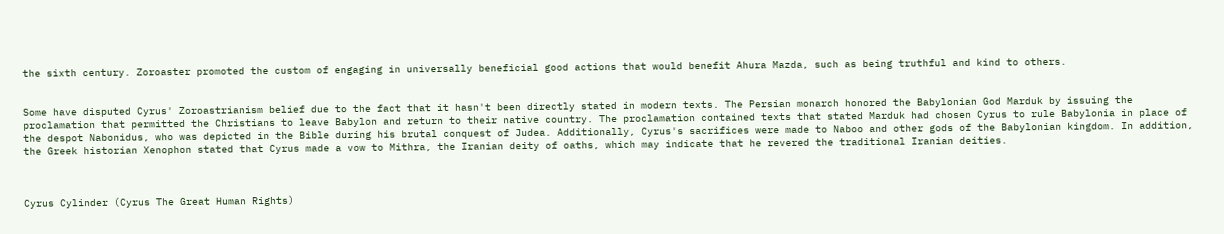the sixth century. Zoroaster promoted the custom of engaging in universally beneficial good actions that would benefit Ahura Mazda, such as being truthful and kind to others.


Some have disputed Cyrus' Zoroastrianism belief due to the fact that it hasn't been directly stated in modern texts. The Persian monarch honored the Babylonian God Marduk by issuing the proclamation that permitted the Christians to leave Babylon and return to their native country. The proclamation contained texts that stated Marduk had chosen Cyrus to rule Babylonia in place of the despot Nabonidus, who was depicted in the Bible during his brutal conquest of Judea. Additionally, Cyrus's sacrifices were made to Naboo and other gods of the Babylonian kingdom. In addition, the Greek historian Xenophon stated that Cyrus made a vow to Mithra, the Iranian deity of oaths, which may indicate that he revered the traditional Iranian deities.



Cyrus Cylinder (Cyrus The Great Human Rights)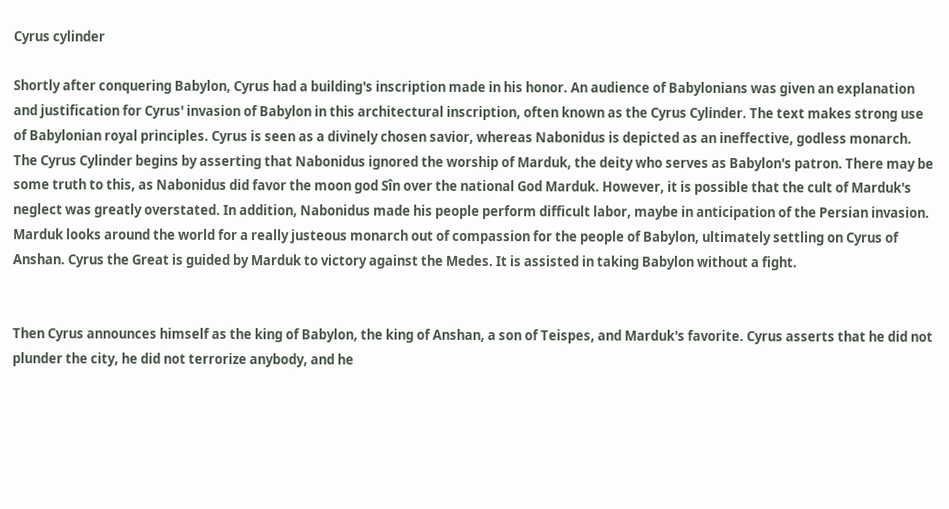Cyrus cylinder

Shortly after conquering Babylon, Cyrus had a building's inscription made in his honor. An audience of Babylonians was given an explanation and justification for Cyrus' invasion of Babylon in this architectural inscription, often known as the Cyrus Cylinder. The text makes strong use of Babylonian royal principles. Cyrus is seen as a divinely chosen savior, whereas Nabonidus is depicted as an ineffective, godless monarch. The Cyrus Cylinder begins by asserting that Nabonidus ignored the worship of Marduk, the deity who serves as Babylon's patron. There may be some truth to this, as Nabonidus did favor the moon god Sîn over the national God Marduk. However, it is possible that the cult of Marduk's neglect was greatly overstated. In addition, Nabonidus made his people perform difficult labor, maybe in anticipation of the Persian invasion. Marduk looks around the world for a really justeous monarch out of compassion for the people of Babylon, ultimately settling on Cyrus of Anshan. Cyrus the Great is guided by Marduk to victory against the Medes. It is assisted in taking Babylon without a fight.


Then Cyrus announces himself as the king of Babylon, the king of Anshan, a son of Teispes, and Marduk's favorite. Cyrus asserts that he did not plunder the city, he did not terrorize anybody, and he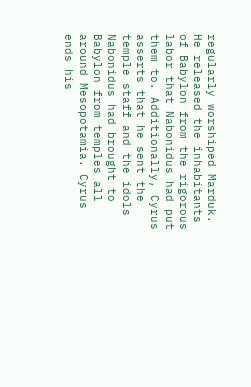regularly worshiped Marduk. He released the inhabitants of Babylon from the rigorous labor that Nabonidus had put them to. Additionally, Cyrus asserts that he sent the temple staff and the idols Nabonidus had brought to Babylon from temples all around Mesopotamia. Cyrus ends his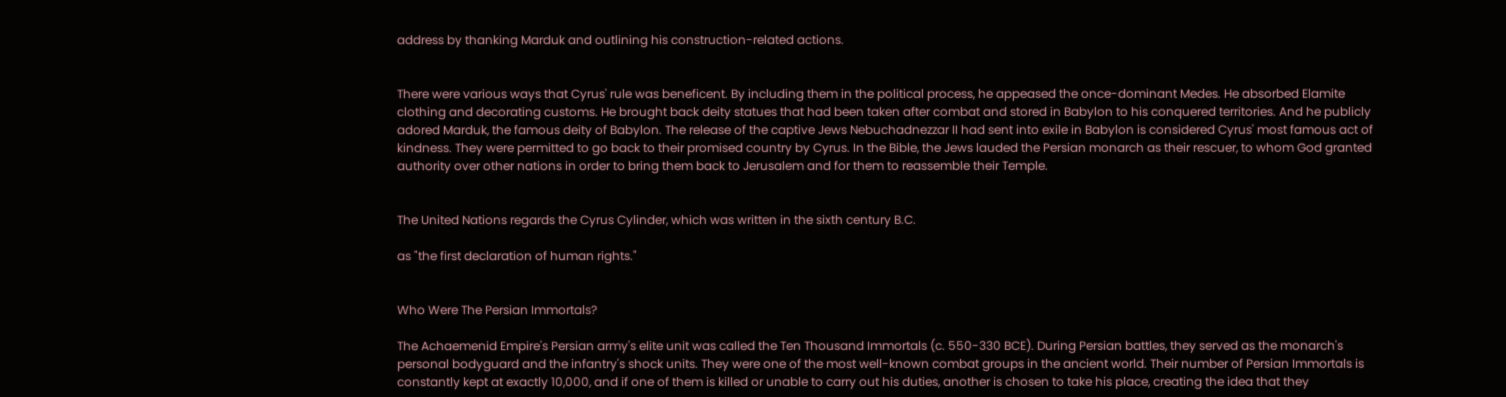address by thanking Marduk and outlining his construction-related actions.


There were various ways that Cyrus' rule was beneficent. By including them in the political process, he appeased the once-dominant Medes. He absorbed Elamite clothing and decorating customs. He brought back deity statues that had been taken after combat and stored in Babylon to his conquered territories. And he publicly adored Marduk, the famous deity of Babylon. The release of the captive Jews Nebuchadnezzar II had sent into exile in Babylon is considered Cyrus' most famous act of kindness. They were permitted to go back to their promised country by Cyrus. In the Bible, the Jews lauded the Persian monarch as their rescuer, to whom God granted authority over other nations in order to bring them back to Jerusalem and for them to reassemble their Temple.


The United Nations regards the Cyrus Cylinder, which was written in the sixth century B.C.

as "the first declaration of human rights."


Who Were The Persian Immortals?

The Achaemenid Empire's Persian army's elite unit was called the Ten Thousand Immortals (c. 550-330 BCE). During Persian battles, they served as the monarch's personal bodyguard and the infantry's shock units. They were one of the most well-known combat groups in the ancient world. Their number of Persian Immortals is constantly kept at exactly 10,000, and if one of them is killed or unable to carry out his duties, another is chosen to take his place, creating the idea that they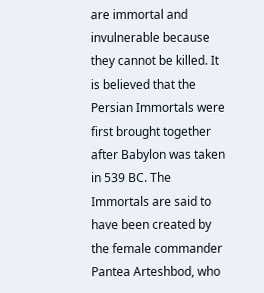are immortal and invulnerable because they cannot be killed. It is believed that the Persian Immortals were first brought together after Babylon was taken in 539 BC. The Immortals are said to have been created by the female commander Pantea Arteshbod, who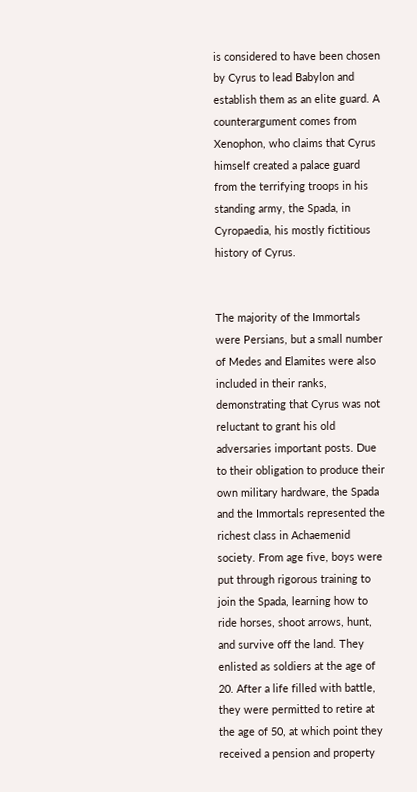is considered to have been chosen by Cyrus to lead Babylon and establish them as an elite guard. A counterargument comes from Xenophon, who claims that Cyrus himself created a palace guard from the terrifying troops in his standing army, the Spada, in Cyropaedia, his mostly fictitious history of Cyrus.


The majority of the Immortals were Persians, but a small number of Medes and Elamites were also included in their ranks, demonstrating that Cyrus was not reluctant to grant his old adversaries important posts. Due to their obligation to produce their own military hardware, the Spada and the Immortals represented the richest class in Achaemenid society. From age five, boys were put through rigorous training to join the Spada, learning how to ride horses, shoot arrows, hunt, and survive off the land. They enlisted as soldiers at the age of 20. After a life filled with battle, they were permitted to retire at the age of 50, at which point they received a pension and property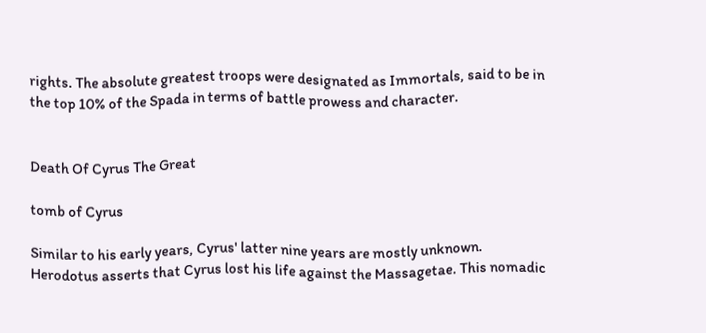rights. The absolute greatest troops were designated as Immortals, said to be in the top 10% of the Spada in terms of battle prowess and character.


Death Of Cyrus The Great

tomb of Cyrus

Similar to his early years, Cyrus' latter nine years are mostly unknown. Herodotus asserts that Cyrus lost his life against the Massagetae. This nomadic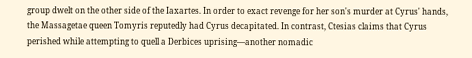group dwelt on the other side of the Iaxartes. In order to exact revenge for her son's murder at Cyrus' hands, the Massagetae queen Tomyris reputedly had Cyrus decapitated. In contrast, Ctesias claims that Cyrus perished while attempting to quell a Derbices uprising—another nomadic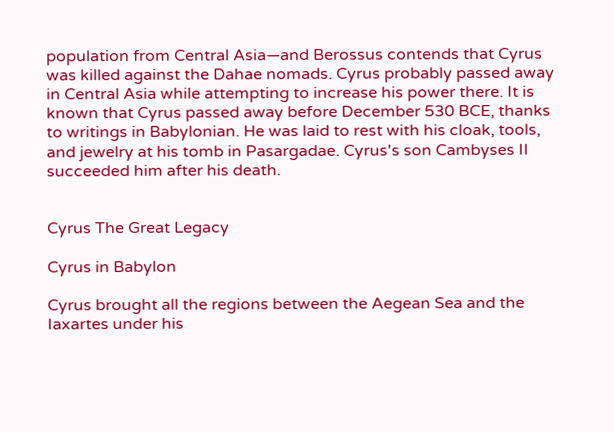population from Central Asia—and Berossus contends that Cyrus was killed against the Dahae nomads. Cyrus probably passed away in Central Asia while attempting to increase his power there. It is known that Cyrus passed away before December 530 BCE, thanks to writings in Babylonian. He was laid to rest with his cloak, tools, and jewelry at his tomb in Pasargadae. Cyrus's son Cambyses II succeeded him after his death.


Cyrus The Great Legacy

Cyrus in Babylon

Cyrus brought all the regions between the Aegean Sea and the Iaxartes under his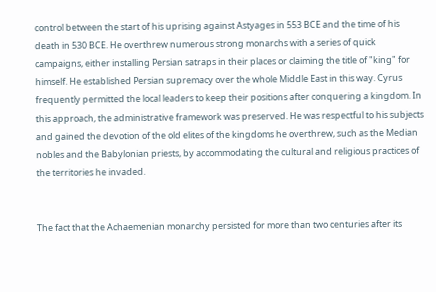control between the start of his uprising against Astyages in 553 BCE and the time of his death in 530 BCE. He overthrew numerous strong monarchs with a series of quick campaigns, either installing Persian satraps in their places or claiming the title of "king" for himself. He established Persian supremacy over the whole Middle East in this way. Cyrus frequently permitted the local leaders to keep their positions after conquering a kingdom. In this approach, the administrative framework was preserved. He was respectful to his subjects and gained the devotion of the old elites of the kingdoms he overthrew, such as the Median nobles and the Babylonian priests, by accommodating the cultural and religious practices of the territories he invaded.


The fact that the Achaemenian monarchy persisted for more than two centuries after its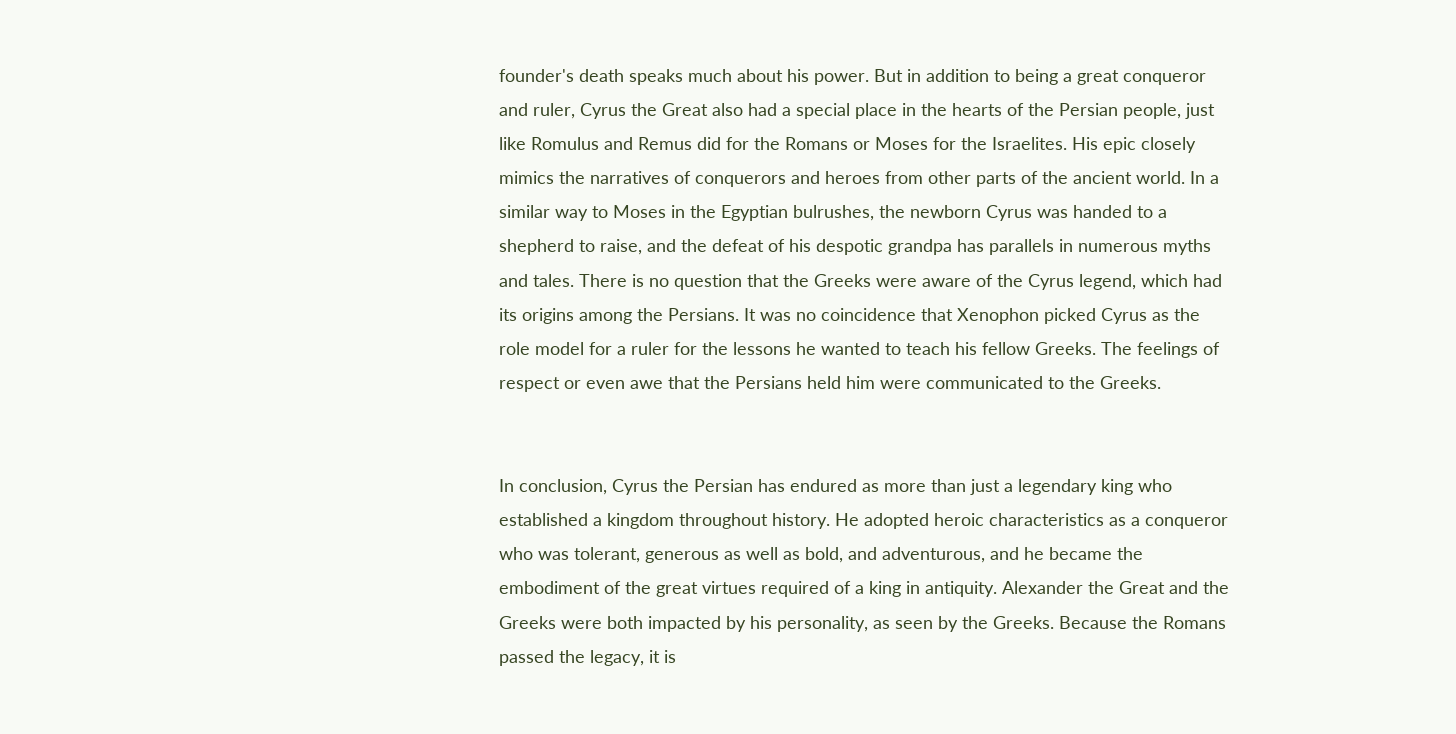founder's death speaks much about his power. But in addition to being a great conqueror and ruler, Cyrus the Great also had a special place in the hearts of the Persian people, just like Romulus and Remus did for the Romans or Moses for the Israelites. His epic closely mimics the narratives of conquerors and heroes from other parts of the ancient world. In a similar way to Moses in the Egyptian bulrushes, the newborn Cyrus was handed to a shepherd to raise, and the defeat of his despotic grandpa has parallels in numerous myths and tales. There is no question that the Greeks were aware of the Cyrus legend, which had its origins among the Persians. It was no coincidence that Xenophon picked Cyrus as the role model for a ruler for the lessons he wanted to teach his fellow Greeks. The feelings of respect or even awe that the Persians held him were communicated to the Greeks.


In conclusion, Cyrus the Persian has endured as more than just a legendary king who established a kingdom throughout history. He adopted heroic characteristics as a conqueror who was tolerant, generous as well as bold, and adventurous, and he became the embodiment of the great virtues required of a king in antiquity. Alexander the Great and the Greeks were both impacted by his personality, as seen by the Greeks. Because the Romans passed the legacy, it is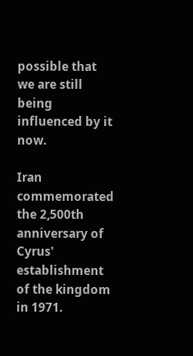possible that we are still being influenced by it now.

Iran commemorated the 2,500th anniversary of Cyrus' establishment of the kingdom in 1971.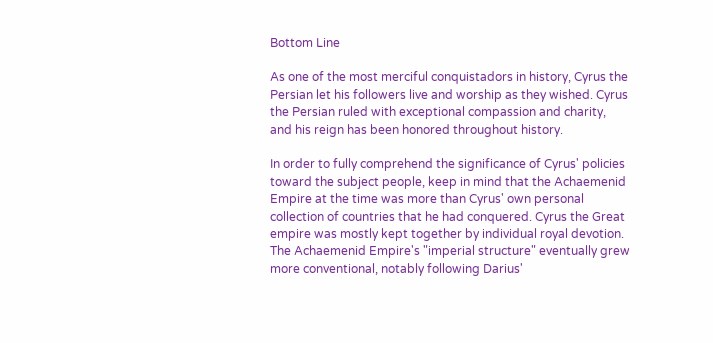Bottom Line

As one of the most merciful conquistadors in history, Cyrus the Persian let his followers live and worship as they wished. Cyrus the Persian ruled with exceptional compassion and charity, and his reign has been honored throughout history.

In order to fully comprehend the significance of Cyrus' policies toward the subject people, keep in mind that the Achaemenid Empire at the time was more than Cyrus' own personal collection of countries that he had conquered. Cyrus the Great empire was mostly kept together by individual royal devotion. The Achaemenid Empire's "imperial structure" eventually grew more conventional, notably following Darius'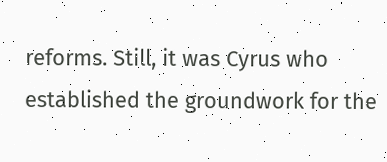reforms. Still, it was Cyrus who established the groundwork for the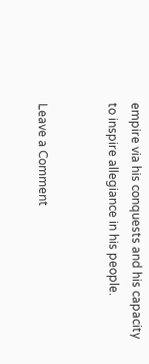empire via his conquests and his capacity to inspire allegiance in his people.


Leave a Comment